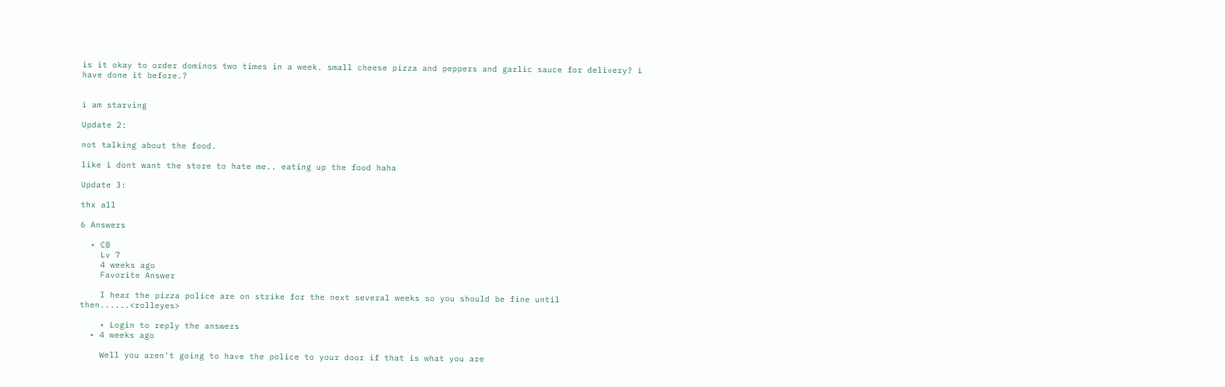is it okay to order dominos two times in a week. small cheese pizza and peppers and garlic sauce for delivery? i have done it before.?


i am starving

Update 2:

not talking about the food.

like i dont want the store to hate me.. eating up the food haha

Update 3:

thx all

6 Answers

  • CB
    Lv 7
    4 weeks ago
    Favorite Answer

    I hear the pizza police are on strike for the next several weeks so you should be fine until then......<rolleyes>

    • Login to reply the answers
  • 4 weeks ago

    Well you aren't going to have the police to your door if that is what you are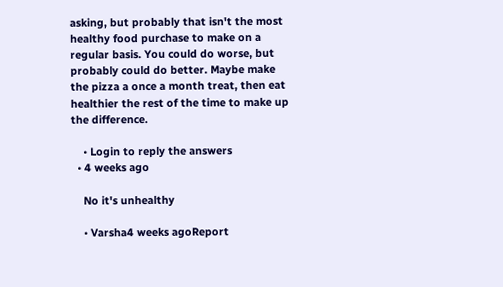asking, but probably that isn't the most healthy food purchase to make on a regular basis. You could do worse, but probably could do better. Maybe make the pizza a once a month treat, then eat healthier the rest of the time to make up the difference.

    • Login to reply the answers
  • 4 weeks ago

    No it's unhealthy

    • Varsha4 weeks agoReport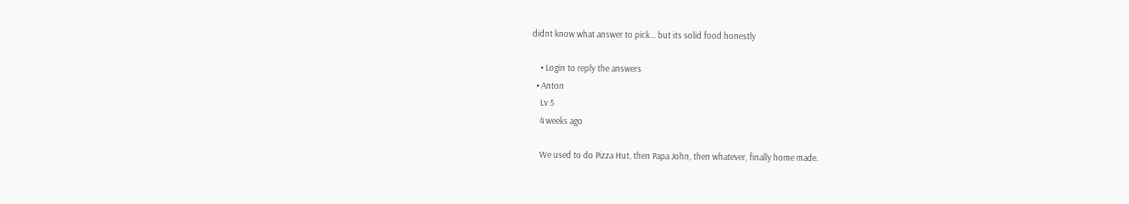didnt know what answer to pick... but its solid food honestly

    • Login to reply the answers
  • Anton
    Lv 5
    4 weeks ago

    We used to do Pizza Hut, then Papa John, then whatever, finally home made.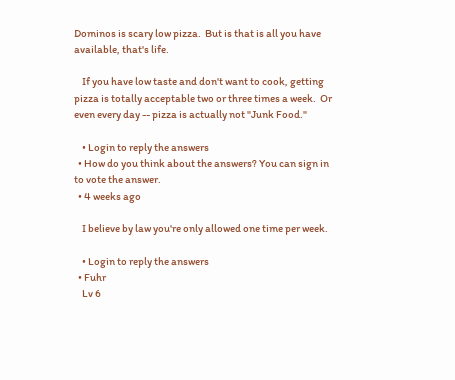Dominos is scary low pizza.  But is that is all you have available, that's life.

    If you have low taste and don't want to cook, getting pizza is totally acceptable two or three times a week.  Or even every day -- pizza is actually not "Junk Food."

    • Login to reply the answers
  • How do you think about the answers? You can sign in to vote the answer.
  • 4 weeks ago

    I believe by law you're only allowed one time per week.

    • Login to reply the answers
  • Fuhr
    Lv 6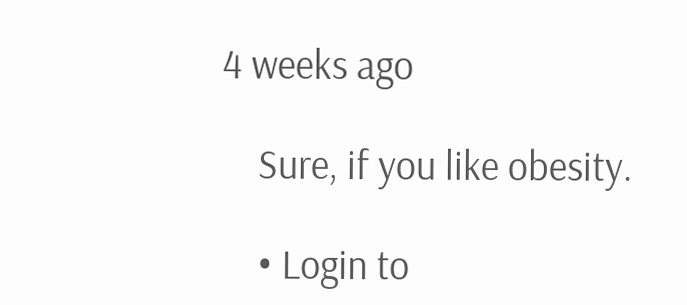4 weeks ago

    Sure, if you like obesity.

    • Login to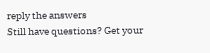reply the answers
Still have questions? Get your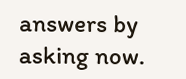answers by asking now.